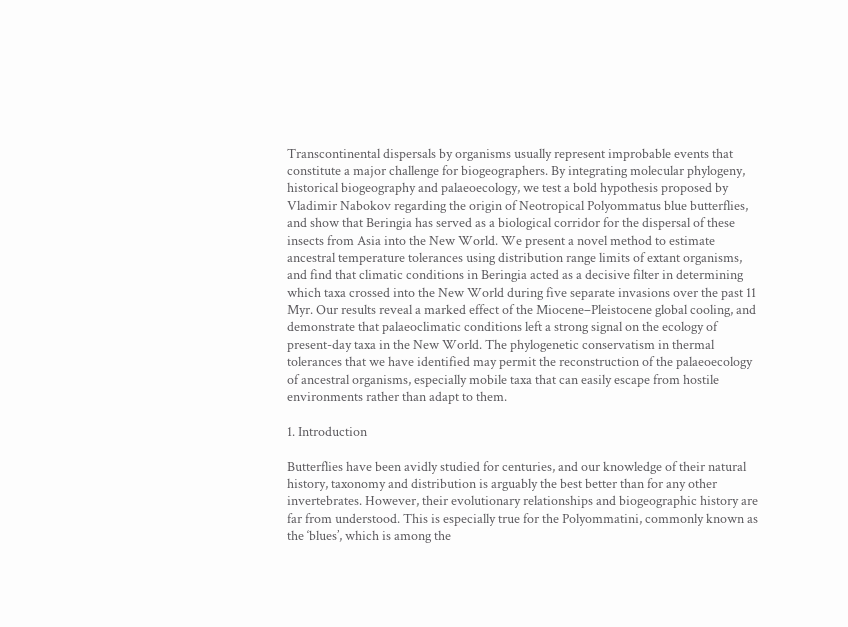Transcontinental dispersals by organisms usually represent improbable events that constitute a major challenge for biogeographers. By integrating molecular phylogeny, historical biogeography and palaeoecology, we test a bold hypothesis proposed by Vladimir Nabokov regarding the origin of Neotropical Polyommatus blue butterflies, and show that Beringia has served as a biological corridor for the dispersal of these insects from Asia into the New World. We present a novel method to estimate ancestral temperature tolerances using distribution range limits of extant organisms, and find that climatic conditions in Beringia acted as a decisive filter in determining which taxa crossed into the New World during five separate invasions over the past 11 Myr. Our results reveal a marked effect of the Miocene–Pleistocene global cooling, and demonstrate that palaeoclimatic conditions left a strong signal on the ecology of present-day taxa in the New World. The phylogenetic conservatism in thermal tolerances that we have identified may permit the reconstruction of the palaeoecology of ancestral organisms, especially mobile taxa that can easily escape from hostile environments rather than adapt to them.

1. Introduction

Butterflies have been avidly studied for centuries, and our knowledge of their natural history, taxonomy and distribution is arguably the best better than for any other invertebrates. However, their evolutionary relationships and biogeographic history are far from understood. This is especially true for the Polyommatini, commonly known as the ‘blues’, which is among the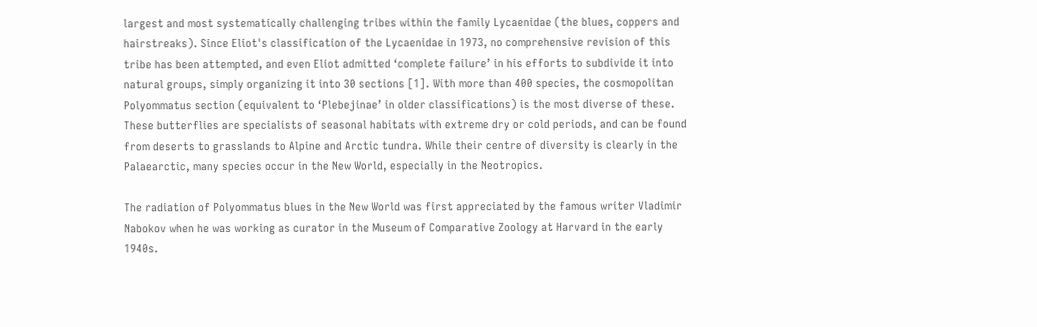largest and most systematically challenging tribes within the family Lycaenidae (the blues, coppers and hairstreaks). Since Eliot's classification of the Lycaenidae in 1973, no comprehensive revision of this tribe has been attempted, and even Eliot admitted ‘complete failure’ in his efforts to subdivide it into natural groups, simply organizing it into 30 sections [1]. With more than 400 species, the cosmopolitan Polyommatus section (equivalent to ‘Plebejinae’ in older classifications) is the most diverse of these. These butterflies are specialists of seasonal habitats with extreme dry or cold periods, and can be found from deserts to grasslands to Alpine and Arctic tundra. While their centre of diversity is clearly in the Palaearctic, many species occur in the New World, especially in the Neotropics.

The radiation of Polyommatus blues in the New World was first appreciated by the famous writer Vladimir Nabokov when he was working as curator in the Museum of Comparative Zoology at Harvard in the early 1940s.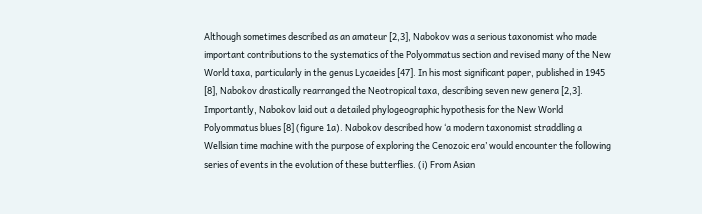Although sometimes described as an amateur [2,3], Nabokov was a serious taxonomist who made important contributions to the systematics of the Polyommatus section and revised many of the New World taxa, particularly in the genus Lycaeides [47]. In his most significant paper, published in 1945 [8], Nabokov drastically rearranged the Neotropical taxa, describing seven new genera [2,3]. Importantly, Nabokov laid out a detailed phylogeographic hypothesis for the New World Polyommatus blues [8] (figure 1a). Nabokov described how ‘a modern taxonomist straddling a Wellsian time machine with the purpose of exploring the Cenozoic era’ would encounter the following series of events in the evolution of these butterflies. (i) From Asian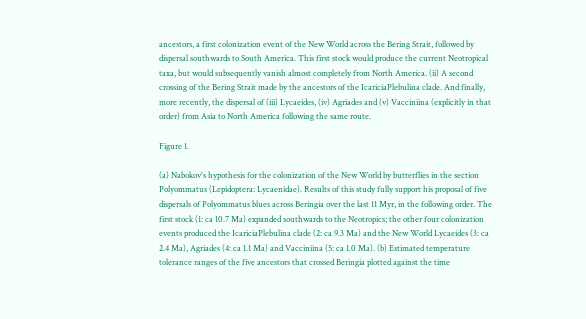ancestors, a first colonization event of the New World across the Bering Strait, followed by dispersal southwards to South America. This first stock would produce the current Neotropical taxa, but would subsequently vanish almost completely from North America. (ii) A second crossing of the Bering Strait made by the ancestors of the IcariciaPlebulina clade. And finally, more recently, the dispersal of (iii) Lycaeides, (iv) Agriades and (v) Vacciniina (explicitly in that order) from Asia to North America following the same route.

Figure 1.

(a) Nabokov's hypothesis for the colonization of the New World by butterflies in the section Polyommatus (Lepidoptera: Lycaenidae). Results of this study fully support his proposal of five dispersals of Polyommatus blues across Beringia over the last 11 Myr, in the following order. The first stock (1: ca 10.7 Ma) expanded southwards to the Neotropics; the other four colonization events produced the IcariciaPlebulina clade (2: ca 9.3 Ma) and the New World Lycaeides (3: ca 2.4 Ma), Agriades (4: ca 1.1 Ma) and Vacciniina (5: ca 1.0 Ma). (b) Estimated temperature tolerance ranges of the five ancestors that crossed Beringia plotted against the time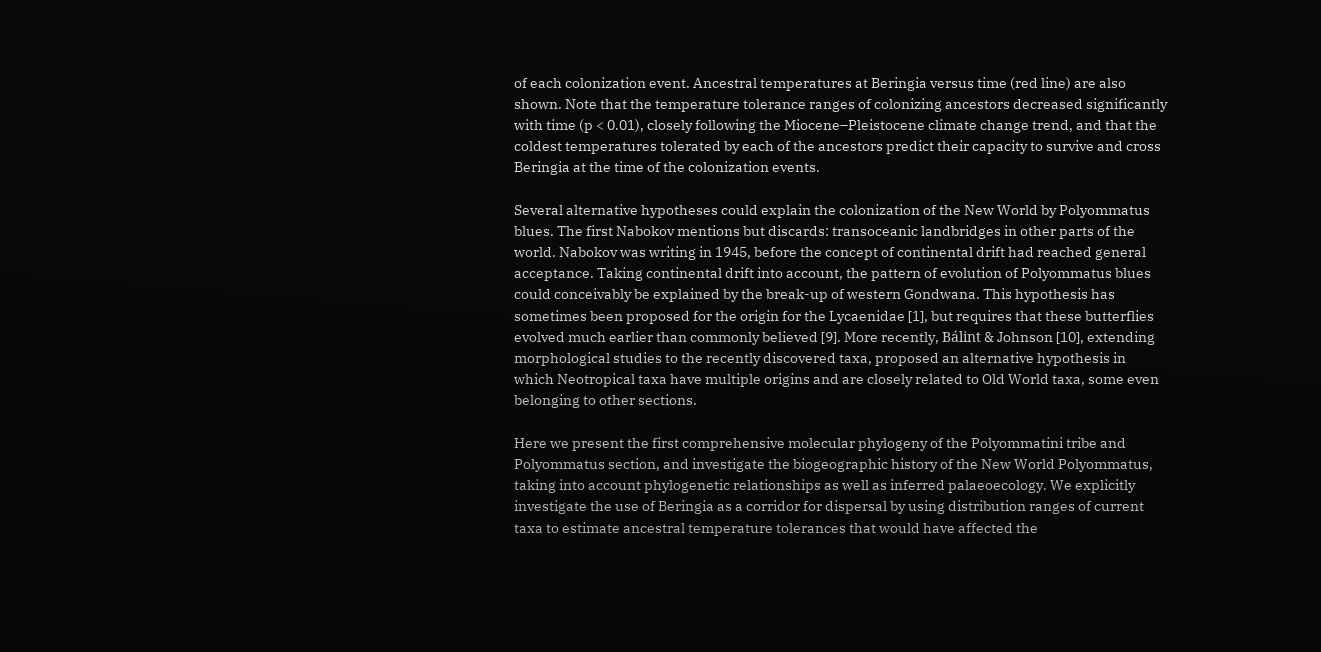of each colonization event. Ancestral temperatures at Beringia versus time (red line) are also shown. Note that the temperature tolerance ranges of colonizing ancestors decreased significantly with time (p < 0.01), closely following the Miocene–Pleistocene climate change trend, and that the coldest temperatures tolerated by each of the ancestors predict their capacity to survive and cross Beringia at the time of the colonization events.

Several alternative hypotheses could explain the colonization of the New World by Polyommatus blues. The first Nabokov mentions but discards: transoceanic landbridges in other parts of the world. Nabokov was writing in 1945, before the concept of continental drift had reached general acceptance. Taking continental drift into account, the pattern of evolution of Polyommatus blues could conceivably be explained by the break-up of western Gondwana. This hypothesis has sometimes been proposed for the origin for the Lycaenidae [1], but requires that these butterflies evolved much earlier than commonly believed [9]. More recently, Bálint & Johnson [10], extending morphological studies to the recently discovered taxa, proposed an alternative hypothesis in which Neotropical taxa have multiple origins and are closely related to Old World taxa, some even belonging to other sections.

Here we present the first comprehensive molecular phylogeny of the Polyommatini tribe and Polyommatus section, and investigate the biogeographic history of the New World Polyommatus, taking into account phylogenetic relationships as well as inferred palaeoecology. We explicitly investigate the use of Beringia as a corridor for dispersal by using distribution ranges of current taxa to estimate ancestral temperature tolerances that would have affected the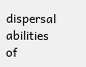dispersal abilities of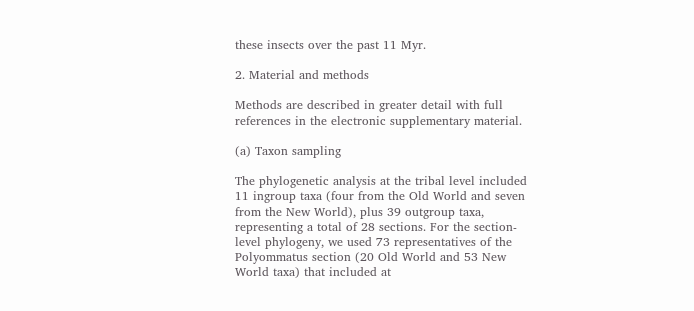these insects over the past 11 Myr.

2. Material and methods

Methods are described in greater detail with full references in the electronic supplementary material.

(a) Taxon sampling

The phylogenetic analysis at the tribal level included 11 ingroup taxa (four from the Old World and seven from the New World), plus 39 outgroup taxa, representing a total of 28 sections. For the section-level phylogeny, we used 73 representatives of the Polyommatus section (20 Old World and 53 New World taxa) that included at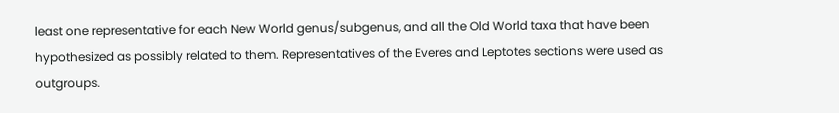least one representative for each New World genus/subgenus, and all the Old World taxa that have been hypothesized as possibly related to them. Representatives of the Everes and Leptotes sections were used as outgroups.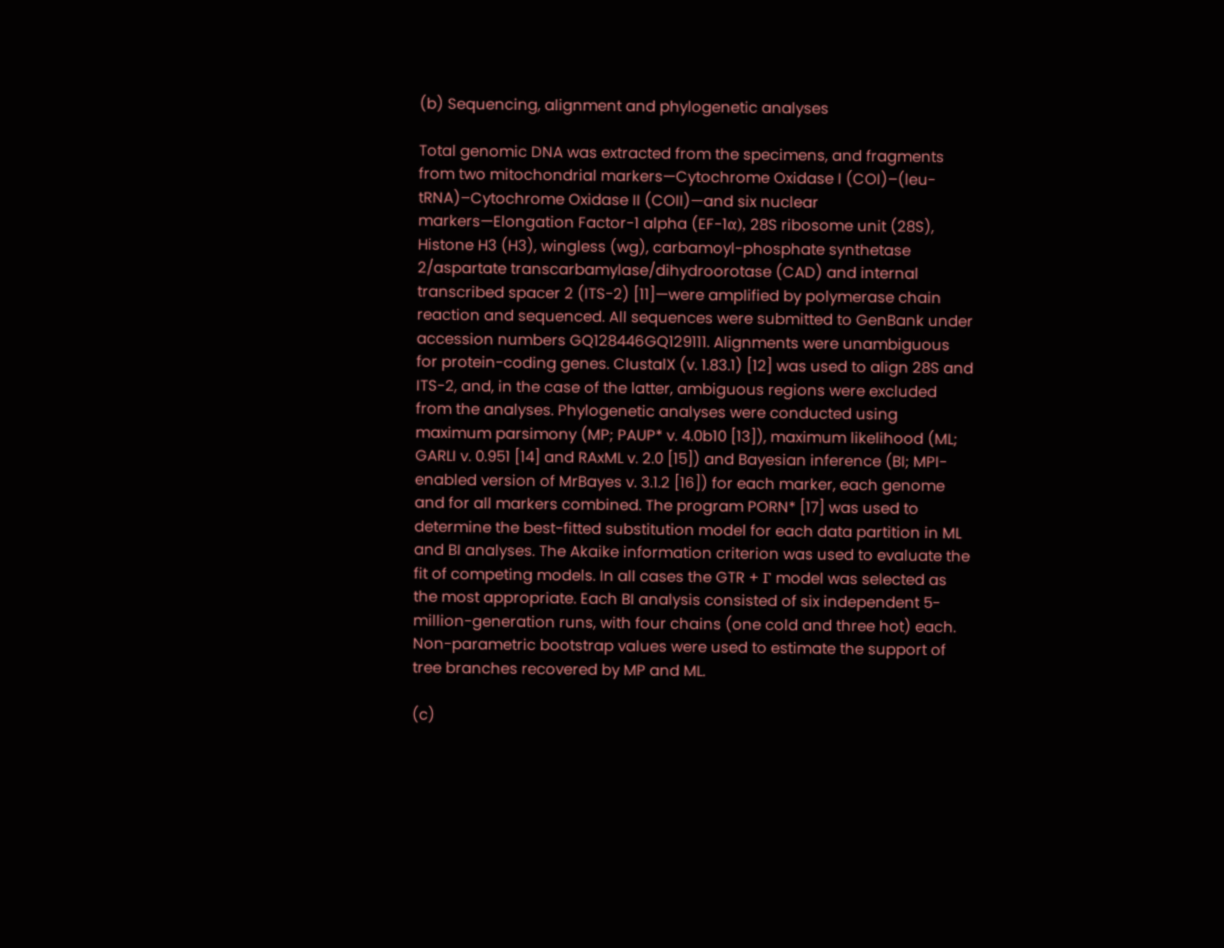(b) Sequencing, alignment and phylogenetic analyses

Total genomic DNA was extracted from the specimens, and fragments from two mitochondrial markers—Cytochrome Oxidase I (COI)–(leu-tRNA)–Cytochrome Oxidase II (COII)—and six nuclear markers—Elongation Factor-1 alpha (EF-1α), 28S ribosome unit (28S), Histone H3 (H3), wingless (wg), carbamoyl-phosphate synthetase 2/aspartate transcarbamylase/dihydroorotase (CAD) and internal transcribed spacer 2 (ITS-2) [11]—were amplified by polymerase chain reaction and sequenced. All sequences were submitted to GenBank under accession numbers GQ128446GQ129111. Alignments were unambiguous for protein-coding genes. ClustalX (v. 1.83.1) [12] was used to align 28S and ITS-2, and, in the case of the latter, ambiguous regions were excluded from the analyses. Phylogenetic analyses were conducted using maximum parsimony (MP; PAUP* v. 4.0b10 [13]), maximum likelihood (ML; GARLI v. 0.951 [14] and RAxML v. 2.0 [15]) and Bayesian inference (BI; MPI-enabled version of MrBayes v. 3.1.2 [16]) for each marker, each genome and for all markers combined. The program PORN* [17] was used to determine the best-fitted substitution model for each data partition in ML and BI analyses. The Akaike information criterion was used to evaluate the fit of competing models. In all cases the GTR + Γ model was selected as the most appropriate. Each BI analysis consisted of six independent 5-million-generation runs, with four chains (one cold and three hot) each. Non-parametric bootstrap values were used to estimate the support of tree branches recovered by MP and ML.

(c)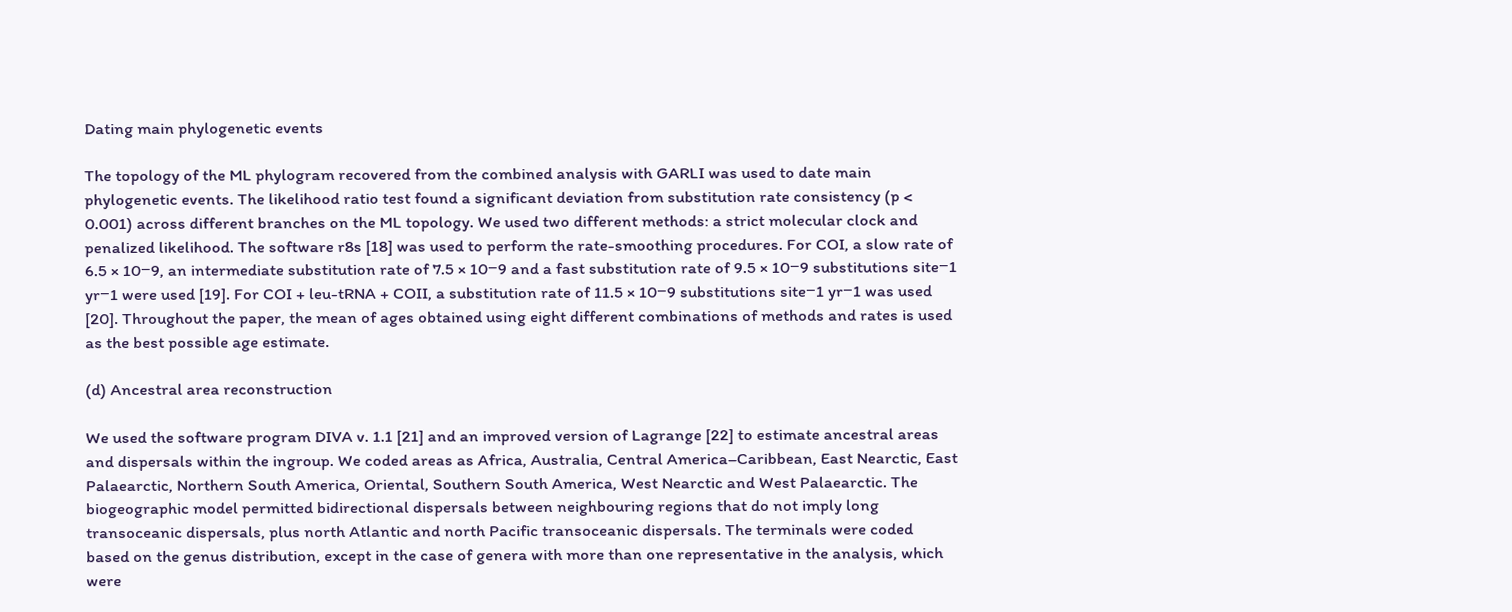Dating main phylogenetic events

The topology of the ML phylogram recovered from the combined analysis with GARLI was used to date main phylogenetic events. The likelihood ratio test found a significant deviation from substitution rate consistency (p < 0.001) across different branches on the ML topology. We used two different methods: a strict molecular clock and penalized likelihood. The software r8s [18] was used to perform the rate-smoothing procedures. For COI, a slow rate of 6.5 × 10−9, an intermediate substitution rate of 7.5 × 10−9 and a fast substitution rate of 9.5 × 10−9 substitutions site−1 yr−1 were used [19]. For COI + leu-tRNA + COII, a substitution rate of 11.5 × 10−9 substitutions site−1 yr−1 was used [20]. Throughout the paper, the mean of ages obtained using eight different combinations of methods and rates is used as the best possible age estimate.

(d) Ancestral area reconstruction

We used the software program DIVA v. 1.1 [21] and an improved version of Lagrange [22] to estimate ancestral areas and dispersals within the ingroup. We coded areas as Africa, Australia, Central America–Caribbean, East Nearctic, East Palaearctic, Northern South America, Oriental, Southern South America, West Nearctic and West Palaearctic. The biogeographic model permitted bidirectional dispersals between neighbouring regions that do not imply long transoceanic dispersals, plus north Atlantic and north Pacific transoceanic dispersals. The terminals were coded based on the genus distribution, except in the case of genera with more than one representative in the analysis, which were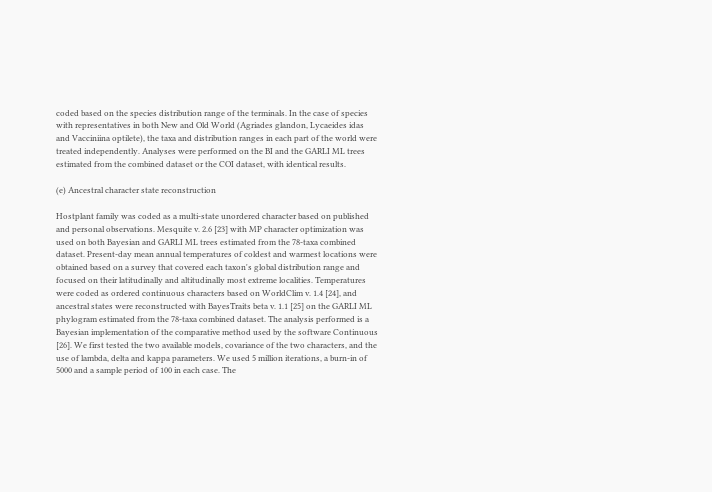coded based on the species distribution range of the terminals. In the case of species with representatives in both New and Old World (Agriades glandon, Lycaeides idas and Vacciniina optilete), the taxa and distribution ranges in each part of the world were treated independently. Analyses were performed on the BI and the GARLI ML trees estimated from the combined dataset or the COI dataset, with identical results.

(e) Ancestral character state reconstruction

Hostplant family was coded as a multi-state unordered character based on published and personal observations. Mesquite v. 2.6 [23] with MP character optimization was used on both Bayesian and GARLI ML trees estimated from the 78-taxa combined dataset. Present-day mean annual temperatures of coldest and warmest locations were obtained based on a survey that covered each taxon's global distribution range and focused on their latitudinally and altitudinally most extreme localities. Temperatures were coded as ordered continuous characters based on WorldClim v. 1.4 [24], and ancestral states were reconstructed with BayesTraits beta v. 1.1 [25] on the GARLI ML phylogram estimated from the 78-taxa combined dataset. The analysis performed is a Bayesian implementation of the comparative method used by the software Continuous [26]. We first tested the two available models, covariance of the two characters, and the use of lambda, delta and kappa parameters. We used 5 million iterations, a burn-in of 5000 and a sample period of 100 in each case. The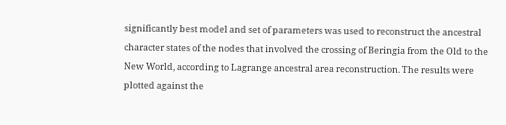significantly best model and set of parameters was used to reconstruct the ancestral character states of the nodes that involved the crossing of Beringia from the Old to the New World, according to Lagrange ancestral area reconstruction. The results were plotted against the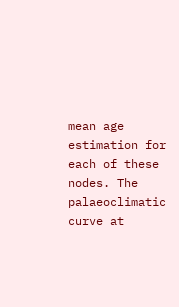mean age estimation for each of these nodes. The palaeoclimatic curve at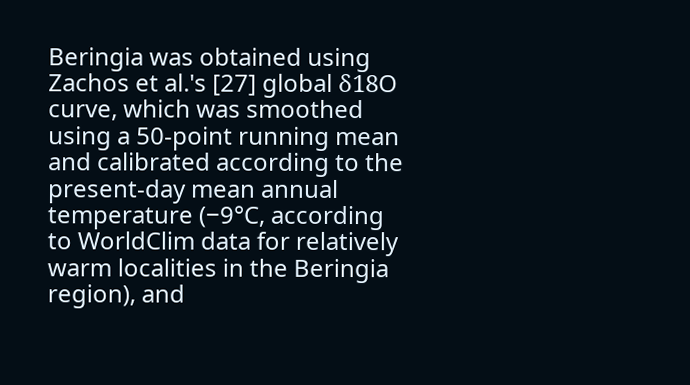Beringia was obtained using Zachos et al.'s [27] global δ18O curve, which was smoothed using a 50-point running mean and calibrated according to the present-day mean annual temperature (−9°C, according to WorldClim data for relatively warm localities in the Beringia region), and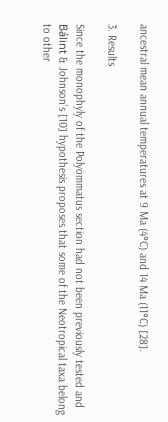ancestral mean annual temperatures at 9 Ma (4°C) and 14 Ma (11°C) [28].

3. Results

Since the monophyly of the Polyommatus section had not been previously tested and Bálint & Johnson's [10] hypothesis proposes that some of the Neotropical taxa belong to other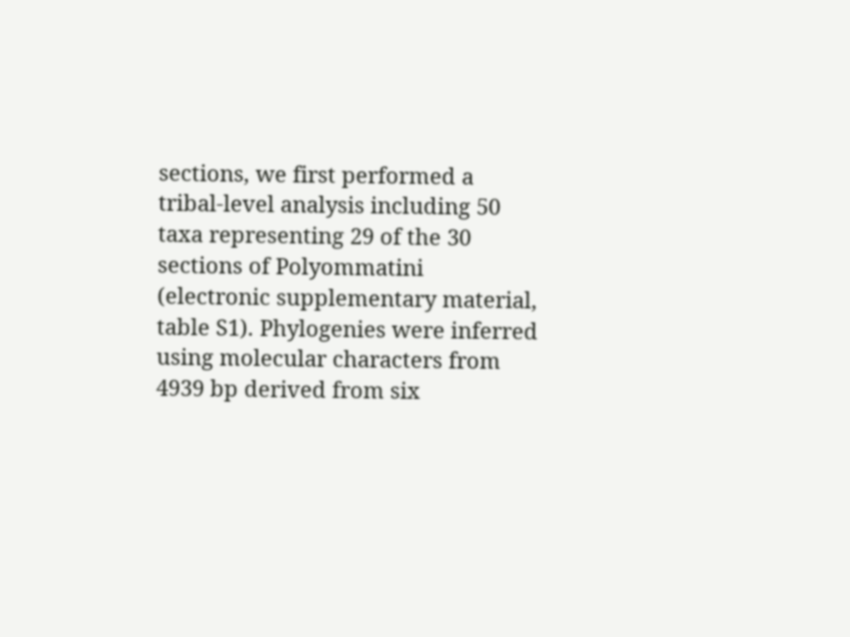sections, we first performed a tribal-level analysis including 50 taxa representing 29 of the 30 sections of Polyommatini (electronic supplementary material, table S1). Phylogenies were inferred using molecular characters from 4939 bp derived from six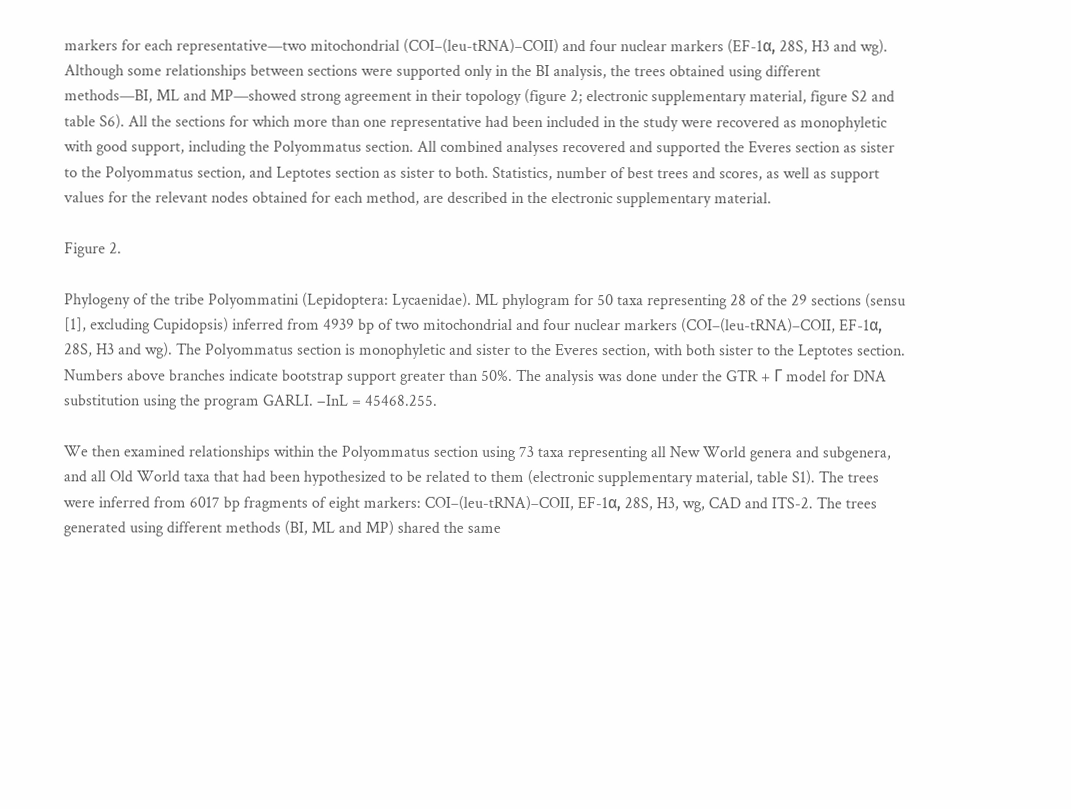markers for each representative—two mitochondrial (COI–(leu-tRNA)–COII) and four nuclear markers (EF-1α, 28S, H3 and wg). Although some relationships between sections were supported only in the BI analysis, the trees obtained using different methods—BI, ML and MP—showed strong agreement in their topology (figure 2; electronic supplementary material, figure S2 and table S6). All the sections for which more than one representative had been included in the study were recovered as monophyletic with good support, including the Polyommatus section. All combined analyses recovered and supported the Everes section as sister to the Polyommatus section, and Leptotes section as sister to both. Statistics, number of best trees and scores, as well as support values for the relevant nodes obtained for each method, are described in the electronic supplementary material.

Figure 2.

Phylogeny of the tribe Polyommatini (Lepidoptera: Lycaenidae). ML phylogram for 50 taxa representing 28 of the 29 sections (sensu [1], excluding Cupidopsis) inferred from 4939 bp of two mitochondrial and four nuclear markers (COI–(leu-tRNA)–COII, EF-1α, 28S, H3 and wg). The Polyommatus section is monophyletic and sister to the Everes section, with both sister to the Leptotes section. Numbers above branches indicate bootstrap support greater than 50%. The analysis was done under the GTR + Γ model for DNA substitution using the program GARLI. −InL = 45468.255.

We then examined relationships within the Polyommatus section using 73 taxa representing all New World genera and subgenera, and all Old World taxa that had been hypothesized to be related to them (electronic supplementary material, table S1). The trees were inferred from 6017 bp fragments of eight markers: COI–(leu-tRNA)–COII, EF-1α, 28S, H3, wg, CAD and ITS-2. The trees generated using different methods (BI, ML and MP) shared the same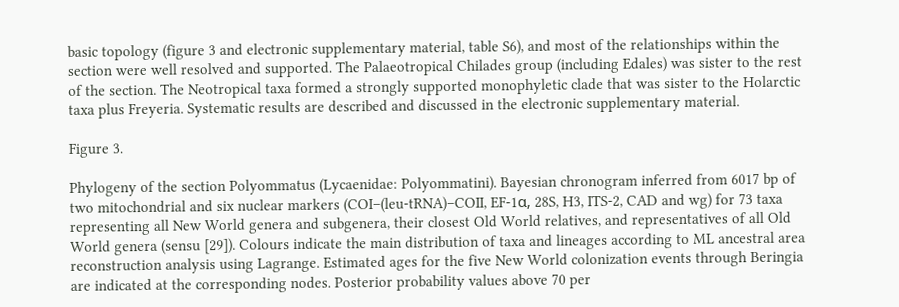basic topology (figure 3 and electronic supplementary material, table S6), and most of the relationships within the section were well resolved and supported. The Palaeotropical Chilades group (including Edales) was sister to the rest of the section. The Neotropical taxa formed a strongly supported monophyletic clade that was sister to the Holarctic taxa plus Freyeria. Systematic results are described and discussed in the electronic supplementary material.

Figure 3.

Phylogeny of the section Polyommatus (Lycaenidae: Polyommatini). Bayesian chronogram inferred from 6017 bp of two mitochondrial and six nuclear markers (COI–(leu-tRNA)–COII, EF-1α, 28S, H3, ITS-2, CAD and wg) for 73 taxa representing all New World genera and subgenera, their closest Old World relatives, and representatives of all Old World genera (sensu [29]). Colours indicate the main distribution of taxa and lineages according to ML ancestral area reconstruction analysis using Lagrange. Estimated ages for the five New World colonization events through Beringia are indicated at the corresponding nodes. Posterior probability values above 70 per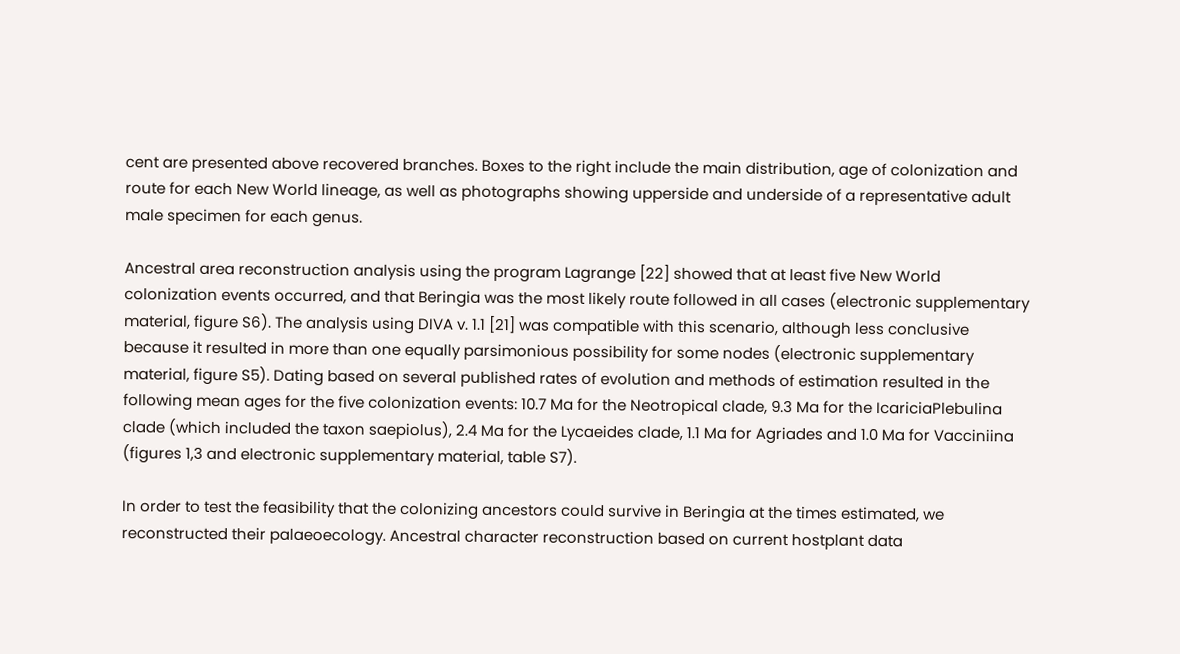cent are presented above recovered branches. Boxes to the right include the main distribution, age of colonization and route for each New World lineage, as well as photographs showing upperside and underside of a representative adult male specimen for each genus.

Ancestral area reconstruction analysis using the program Lagrange [22] showed that at least five New World colonization events occurred, and that Beringia was the most likely route followed in all cases (electronic supplementary material, figure S6). The analysis using DIVA v. 1.1 [21] was compatible with this scenario, although less conclusive because it resulted in more than one equally parsimonious possibility for some nodes (electronic supplementary material, figure S5). Dating based on several published rates of evolution and methods of estimation resulted in the following mean ages for the five colonization events: 10.7 Ma for the Neotropical clade, 9.3 Ma for the IcariciaPlebulina clade (which included the taxon saepiolus), 2.4 Ma for the Lycaeides clade, 1.1 Ma for Agriades and 1.0 Ma for Vacciniina (figures 1,3 and electronic supplementary material, table S7).

In order to test the feasibility that the colonizing ancestors could survive in Beringia at the times estimated, we reconstructed their palaeoecology. Ancestral character reconstruction based on current hostplant data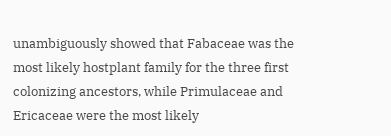unambiguously showed that Fabaceae was the most likely hostplant family for the three first colonizing ancestors, while Primulaceae and Ericaceae were the most likely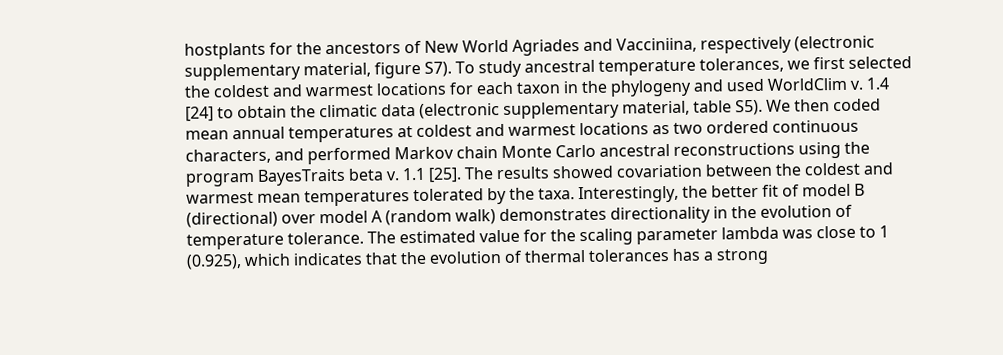hostplants for the ancestors of New World Agriades and Vacciniina, respectively (electronic supplementary material, figure S7). To study ancestral temperature tolerances, we first selected the coldest and warmest locations for each taxon in the phylogeny and used WorldClim v. 1.4 [24] to obtain the climatic data (electronic supplementary material, table S5). We then coded mean annual temperatures at coldest and warmest locations as two ordered continuous characters, and performed Markov chain Monte Carlo ancestral reconstructions using the program BayesTraits beta v. 1.1 [25]. The results showed covariation between the coldest and warmest mean temperatures tolerated by the taxa. Interestingly, the better fit of model B (directional) over model A (random walk) demonstrates directionality in the evolution of temperature tolerance. The estimated value for the scaling parameter lambda was close to 1 (0.925), which indicates that the evolution of thermal tolerances has a strong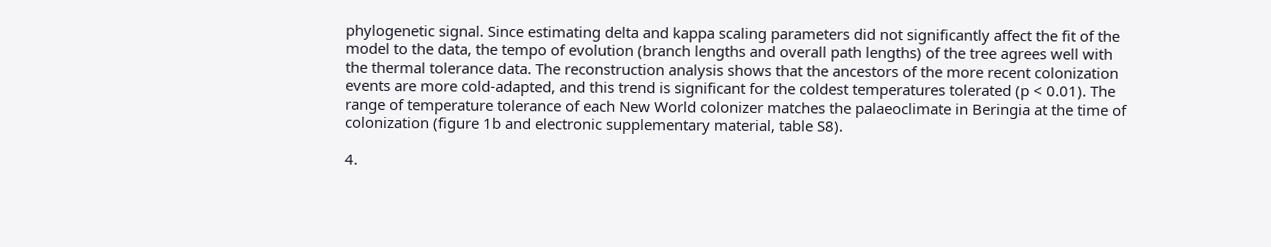phylogenetic signal. Since estimating delta and kappa scaling parameters did not significantly affect the fit of the model to the data, the tempo of evolution (branch lengths and overall path lengths) of the tree agrees well with the thermal tolerance data. The reconstruction analysis shows that the ancestors of the more recent colonization events are more cold-adapted, and this trend is significant for the coldest temperatures tolerated (p < 0.01). The range of temperature tolerance of each New World colonizer matches the palaeoclimate in Beringia at the time of colonization (figure 1b and electronic supplementary material, table S8).

4.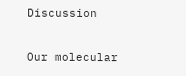Discussion

Our molecular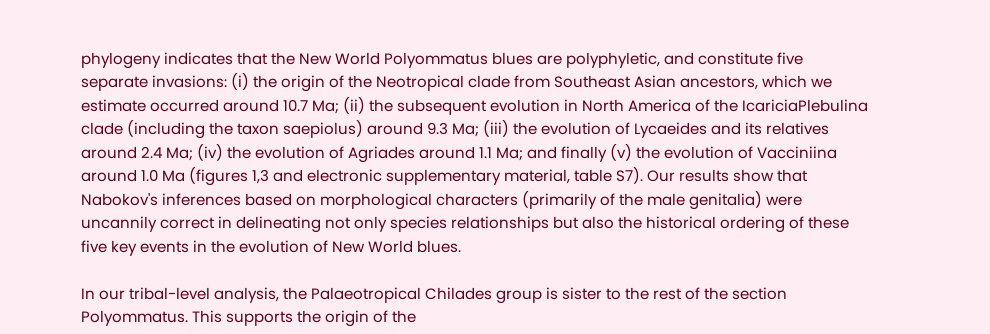phylogeny indicates that the New World Polyommatus blues are polyphyletic, and constitute five separate invasions: (i) the origin of the Neotropical clade from Southeast Asian ancestors, which we estimate occurred around 10.7 Ma; (ii) the subsequent evolution in North America of the IcariciaPlebulina clade (including the taxon saepiolus) around 9.3 Ma; (iii) the evolution of Lycaeides and its relatives around 2.4 Ma; (iv) the evolution of Agriades around 1.1 Ma; and finally (v) the evolution of Vacciniina around 1.0 Ma (figures 1,3 and electronic supplementary material, table S7). Our results show that Nabokov's inferences based on morphological characters (primarily of the male genitalia) were uncannily correct in delineating not only species relationships but also the historical ordering of these five key events in the evolution of New World blues.

In our tribal-level analysis, the Palaeotropical Chilades group is sister to the rest of the section Polyommatus. This supports the origin of the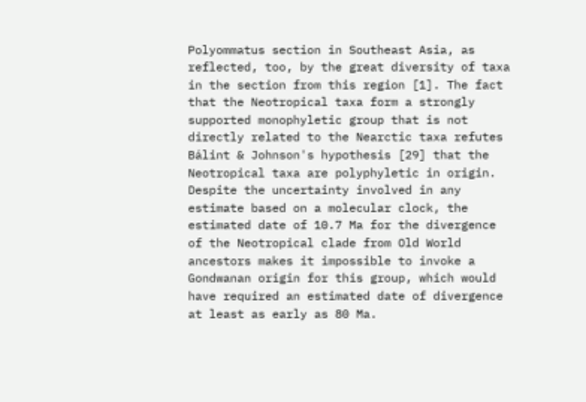Polyommatus section in Southeast Asia, as reflected, too, by the great diversity of taxa in the section from this region [1]. The fact that the Neotropical taxa form a strongly supported monophyletic group that is not directly related to the Nearctic taxa refutes Bálint & Johnson's hypothesis [29] that the Neotropical taxa are polyphyletic in origin. Despite the uncertainty involved in any estimate based on a molecular clock, the estimated date of 10.7 Ma for the divergence of the Neotropical clade from Old World ancestors makes it impossible to invoke a Gondwanan origin for this group, which would have required an estimated date of divergence at least as early as 80 Ma.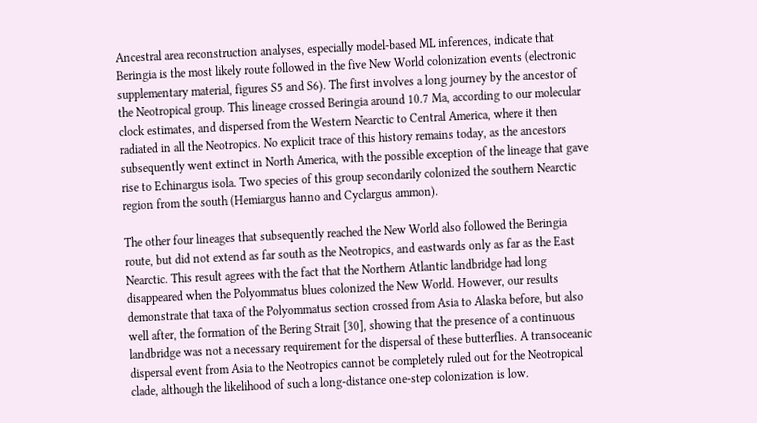Ancestral area reconstruction analyses, especially model-based ML inferences, indicate that Beringia is the most likely route followed in the five New World colonization events (electronic supplementary material, figures S5 and S6). The first involves a long journey by the ancestor of the Neotropical group. This lineage crossed Beringia around 10.7 Ma, according to our molecular clock estimates, and dispersed from the Western Nearctic to Central America, where it then radiated in all the Neotropics. No explicit trace of this history remains today, as the ancestors subsequently went extinct in North America, with the possible exception of the lineage that gave rise to Echinargus isola. Two species of this group secondarily colonized the southern Nearctic region from the south (Hemiargus hanno and Cyclargus ammon).

The other four lineages that subsequently reached the New World also followed the Beringia route, but did not extend as far south as the Neotropics, and eastwards only as far as the East Nearctic. This result agrees with the fact that the Northern Atlantic landbridge had long disappeared when the Polyommatus blues colonized the New World. However, our results demonstrate that taxa of the Polyommatus section crossed from Asia to Alaska before, but also well after, the formation of the Bering Strait [30], showing that the presence of a continuous landbridge was not a necessary requirement for the dispersal of these butterflies. A transoceanic dispersal event from Asia to the Neotropics cannot be completely ruled out for the Neotropical clade, although the likelihood of such a long-distance one-step colonization is low.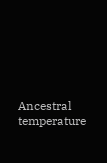Ancestral temperature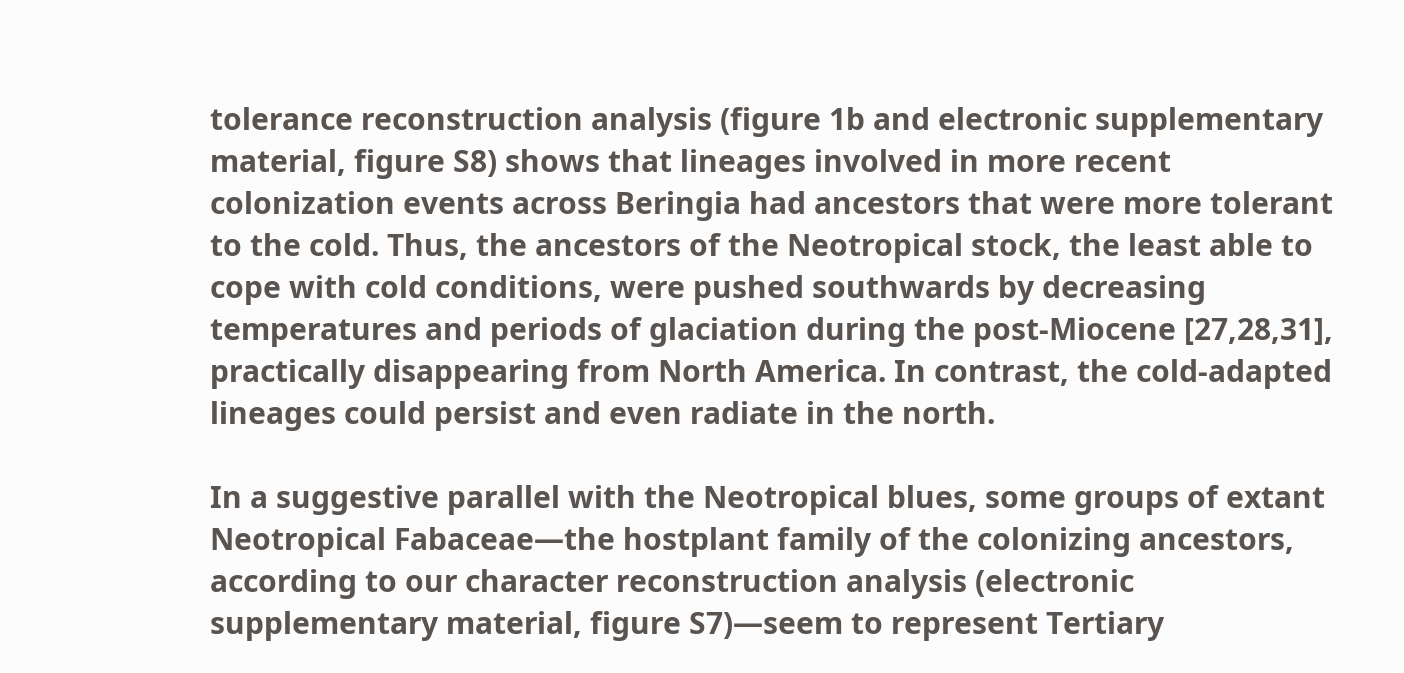tolerance reconstruction analysis (figure 1b and electronic supplementary material, figure S8) shows that lineages involved in more recent colonization events across Beringia had ancestors that were more tolerant to the cold. Thus, the ancestors of the Neotropical stock, the least able to cope with cold conditions, were pushed southwards by decreasing temperatures and periods of glaciation during the post-Miocene [27,28,31], practically disappearing from North America. In contrast, the cold-adapted lineages could persist and even radiate in the north.

In a suggestive parallel with the Neotropical blues, some groups of extant Neotropical Fabaceae—the hostplant family of the colonizing ancestors, according to our character reconstruction analysis (electronic supplementary material, figure S7)—seem to represent Tertiary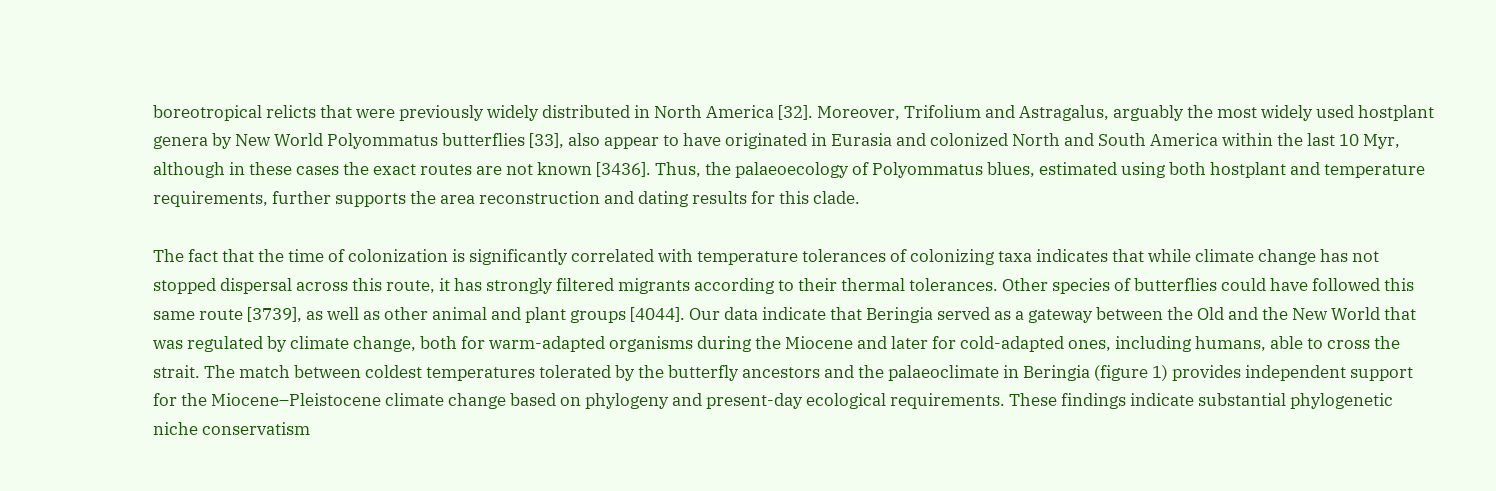boreotropical relicts that were previously widely distributed in North America [32]. Moreover, Trifolium and Astragalus, arguably the most widely used hostplant genera by New World Polyommatus butterflies [33], also appear to have originated in Eurasia and colonized North and South America within the last 10 Myr, although in these cases the exact routes are not known [3436]. Thus, the palaeoecology of Polyommatus blues, estimated using both hostplant and temperature requirements, further supports the area reconstruction and dating results for this clade.

The fact that the time of colonization is significantly correlated with temperature tolerances of colonizing taxa indicates that while climate change has not stopped dispersal across this route, it has strongly filtered migrants according to their thermal tolerances. Other species of butterflies could have followed this same route [3739], as well as other animal and plant groups [4044]. Our data indicate that Beringia served as a gateway between the Old and the New World that was regulated by climate change, both for warm-adapted organisms during the Miocene and later for cold-adapted ones, including humans, able to cross the strait. The match between coldest temperatures tolerated by the butterfly ancestors and the palaeoclimate in Beringia (figure 1) provides independent support for the Miocene–Pleistocene climate change based on phylogeny and present-day ecological requirements. These findings indicate substantial phylogenetic niche conservatism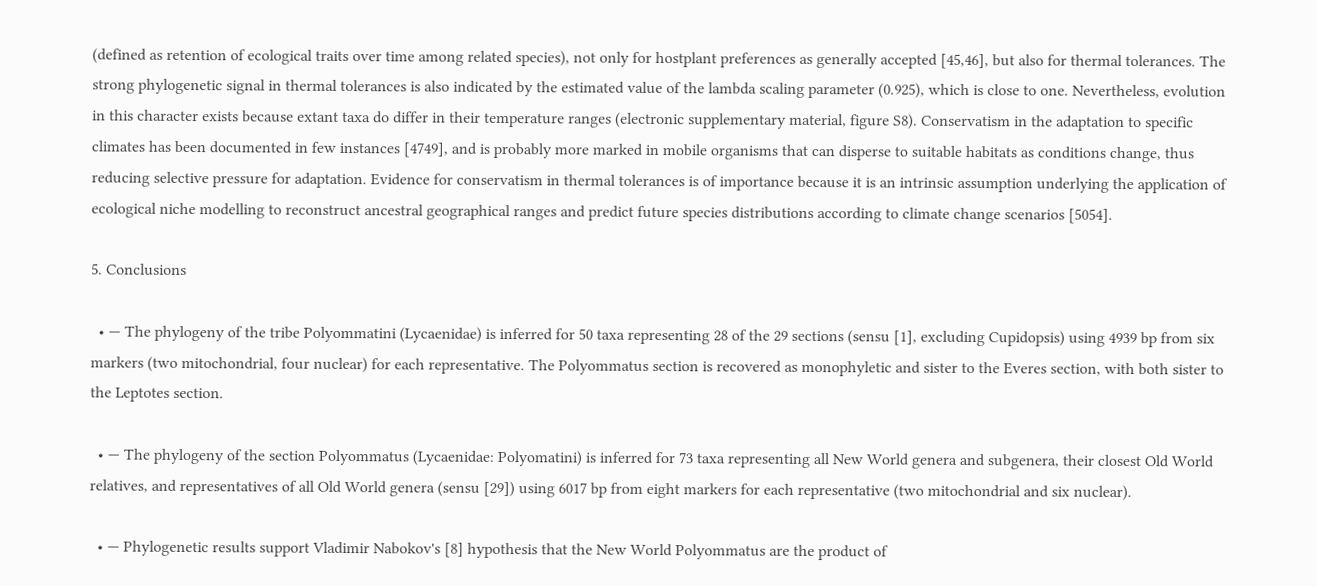(defined as retention of ecological traits over time among related species), not only for hostplant preferences as generally accepted [45,46], but also for thermal tolerances. The strong phylogenetic signal in thermal tolerances is also indicated by the estimated value of the lambda scaling parameter (0.925), which is close to one. Nevertheless, evolution in this character exists because extant taxa do differ in their temperature ranges (electronic supplementary material, figure S8). Conservatism in the adaptation to specific climates has been documented in few instances [4749], and is probably more marked in mobile organisms that can disperse to suitable habitats as conditions change, thus reducing selective pressure for adaptation. Evidence for conservatism in thermal tolerances is of importance because it is an intrinsic assumption underlying the application of ecological niche modelling to reconstruct ancestral geographical ranges and predict future species distributions according to climate change scenarios [5054].

5. Conclusions

  • — The phylogeny of the tribe Polyommatini (Lycaenidae) is inferred for 50 taxa representing 28 of the 29 sections (sensu [1], excluding Cupidopsis) using 4939 bp from six markers (two mitochondrial, four nuclear) for each representative. The Polyommatus section is recovered as monophyletic and sister to the Everes section, with both sister to the Leptotes section.

  • — The phylogeny of the section Polyommatus (Lycaenidae: Polyomatini) is inferred for 73 taxa representing all New World genera and subgenera, their closest Old World relatives, and representatives of all Old World genera (sensu [29]) using 6017 bp from eight markers for each representative (two mitochondrial and six nuclear).

  • — Phylogenetic results support Vladimir Nabokov's [8] hypothesis that the New World Polyommatus are the product of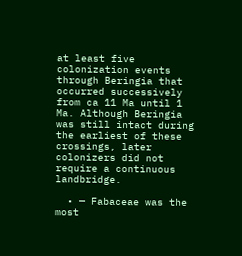at least five colonization events through Beringia that occurred successively from ca 11 Ma until 1 Ma. Although Beringia was still intact during the earliest of these crossings, later colonizers did not require a continuous landbridge.

  • — Fabaceae was the most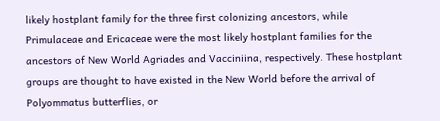likely hostplant family for the three first colonizing ancestors, while Primulaceae and Ericaceae were the most likely hostplant families for the ancestors of New World Agriades and Vacciniina, respectively. These hostplant groups are thought to have existed in the New World before the arrival of Polyommatus butterflies, or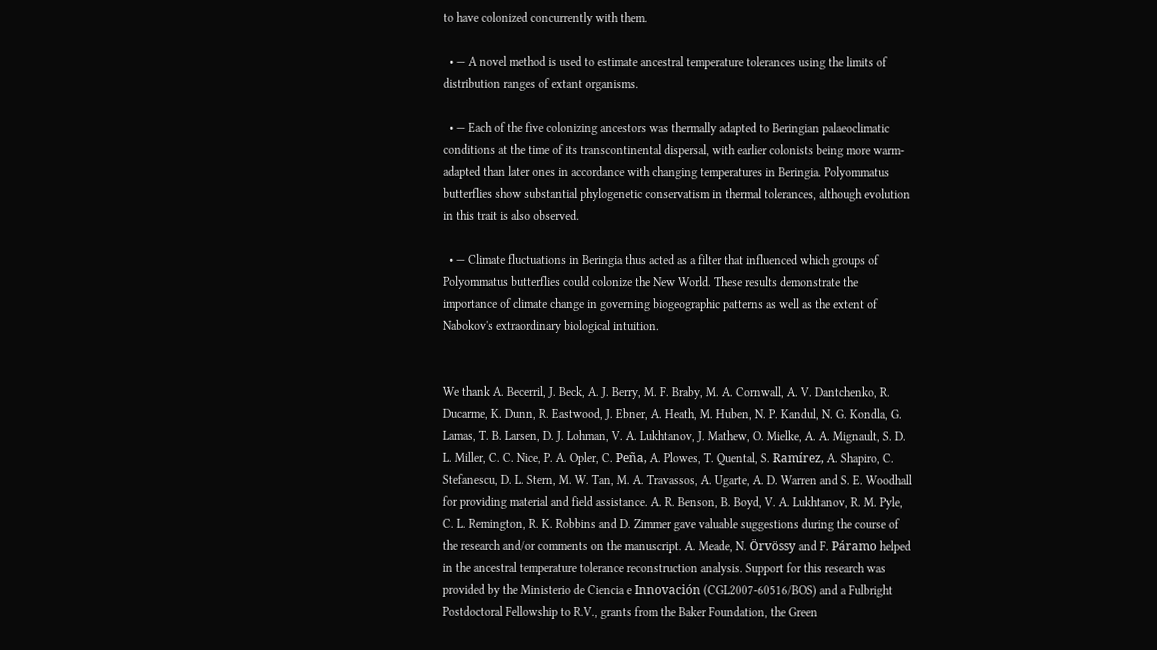to have colonized concurrently with them.

  • — A novel method is used to estimate ancestral temperature tolerances using the limits of distribution ranges of extant organisms.

  • — Each of the five colonizing ancestors was thermally adapted to Beringian palaeoclimatic conditions at the time of its transcontinental dispersal, with earlier colonists being more warm-adapted than later ones in accordance with changing temperatures in Beringia. Polyommatus butterflies show substantial phylogenetic conservatism in thermal tolerances, although evolution in this trait is also observed.

  • — Climate fluctuations in Beringia thus acted as a filter that influenced which groups of Polyommatus butterflies could colonize the New World. These results demonstrate the importance of climate change in governing biogeographic patterns as well as the extent of Nabokov's extraordinary biological intuition.


We thank A. Becerril, J. Beck, A. J. Berry, M. F. Braby, M. A. Cornwall, A. V. Dantchenko, R. Ducarme, K. Dunn, R. Eastwood, J. Ebner, A. Heath, M. Huben, N. P. Kandul, N. G. Kondla, G. Lamas, T. B. Larsen, D. J. Lohman, V. A. Lukhtanov, J. Mathew, O. Mielke, A. A. Mignault, S. D. L. Miller, C. C. Nice, P. A. Opler, C. Peña, A. Plowes, T. Quental, S. Ramírez, A. Shapiro, C. Stefanescu, D. L. Stern, M. W. Tan, M. A. Travassos, A. Ugarte, A. D. Warren and S. E. Woodhall for providing material and field assistance. A. R. Benson, B. Boyd, V. A. Lukhtanov, R. M. Pyle, C. L. Remington, R. K. Robbins and D. Zimmer gave valuable suggestions during the course of the research and/or comments on the manuscript. A. Meade, N. Örvössy and F. Páramo helped in the ancestral temperature tolerance reconstruction analysis. Support for this research was provided by the Ministerio de Ciencia e Innovación (CGL2007-60516/BOS) and a Fulbright Postdoctoral Fellowship to R.V., grants from the Baker Foundation, the Green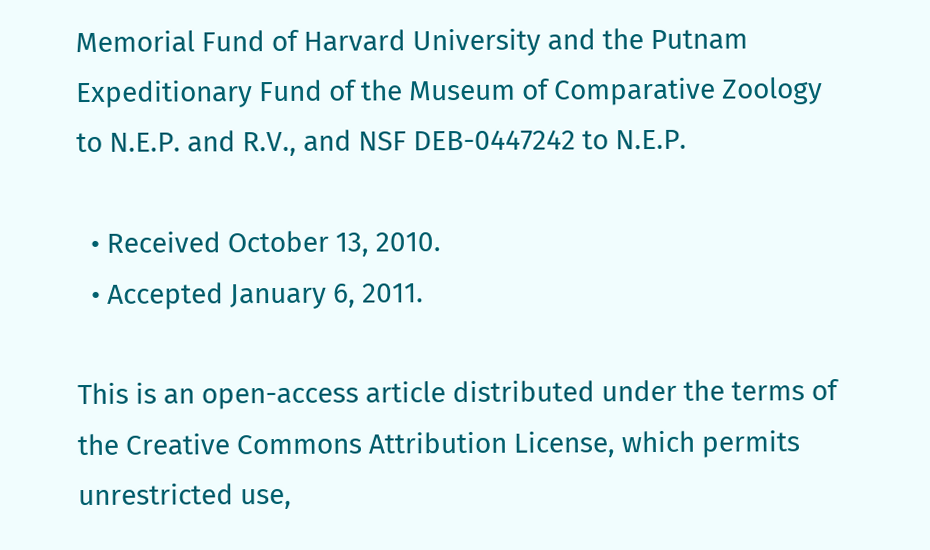Memorial Fund of Harvard University and the Putnam Expeditionary Fund of the Museum of Comparative Zoology to N.E.P. and R.V., and NSF DEB-0447242 to N.E.P.

  • Received October 13, 2010.
  • Accepted January 6, 2011.

This is an open-access article distributed under the terms of the Creative Commons Attribution License, which permits unrestricted use,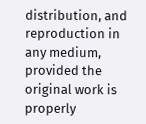distribution, and reproduction in any medium, provided the original work is properly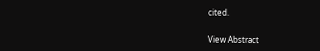cited.


View Abstract